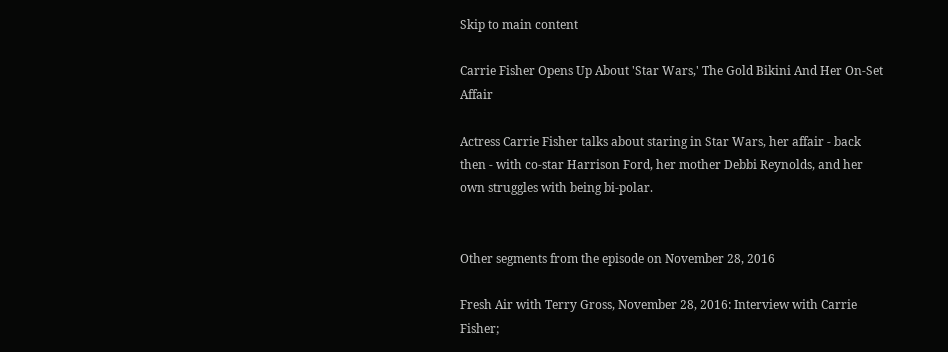Skip to main content

Carrie Fisher Opens Up About 'Star Wars,' The Gold Bikini And Her On-Set Affair

Actress Carrie Fisher talks about staring in Star Wars, her affair - back then - with co-star Harrison Ford, her mother Debbi Reynolds, and her own struggles with being bi-polar.


Other segments from the episode on November 28, 2016

Fresh Air with Terry Gross, November 28, 2016: Interview with Carrie Fisher;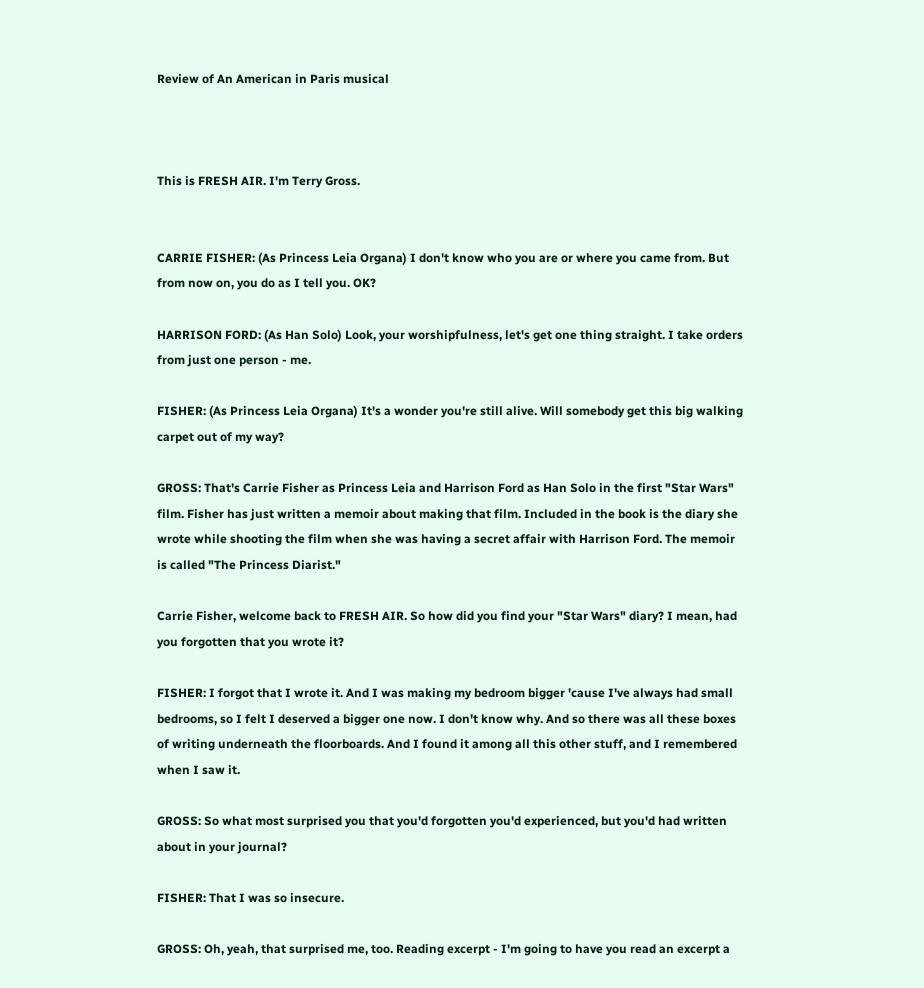Review of An American in Paris musical



This is FRESH AIR. I'm Terry Gross.


CARRIE FISHER: (As Princess Leia Organa) I don't know who you are or where you came from. But from now on, you do as I tell you. OK?

HARRISON FORD: (As Han Solo) Look, your worshipfulness, let's get one thing straight. I take orders from just one person - me.

FISHER: (As Princess Leia Organa) It's a wonder you're still alive. Will somebody get this big walking carpet out of my way?

GROSS: That's Carrie Fisher as Princess Leia and Harrison Ford as Han Solo in the first "Star Wars" film. Fisher has just written a memoir about making that film. Included in the book is the diary she wrote while shooting the film when she was having a secret affair with Harrison Ford. The memoir is called "The Princess Diarist."

Carrie Fisher, welcome back to FRESH AIR. So how did you find your "Star Wars" diary? I mean, had you forgotten that you wrote it?

FISHER: I forgot that I wrote it. And I was making my bedroom bigger 'cause I've always had small bedrooms, so I felt I deserved a bigger one now. I don't know why. And so there was all these boxes of writing underneath the floorboards. And I found it among all this other stuff, and I remembered when I saw it.

GROSS: So what most surprised you that you'd forgotten you'd experienced, but you'd had written about in your journal?

FISHER: That I was so insecure.

GROSS: Oh, yeah, that surprised me, too. Reading excerpt - I'm going to have you read an excerpt a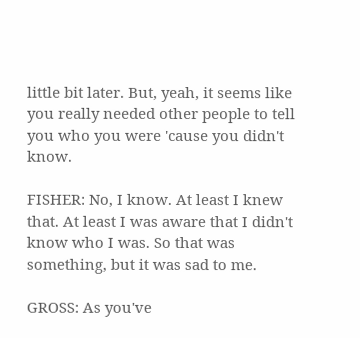little bit later. But, yeah, it seems like you really needed other people to tell you who you were 'cause you didn't know.

FISHER: No, I know. At least I knew that. At least I was aware that I didn't know who I was. So that was something, but it was sad to me.

GROSS: As you've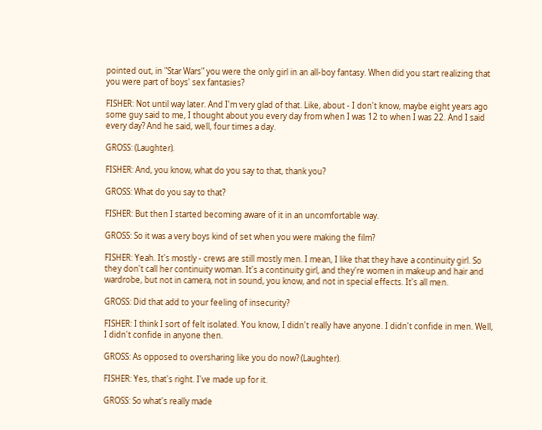pointed out, in "Star Wars" you were the only girl in an all-boy fantasy. When did you start realizing that you were part of boys' sex fantasies?

FISHER: Not until way later. And I'm very glad of that. Like, about - I don't know, maybe eight years ago some guy said to me, I thought about you every day from when I was 12 to when I was 22. And I said every day? And he said, well, four times a day.

GROSS: (Laughter).

FISHER: And, you know, what do you say to that, thank you?

GROSS: What do you say to that?

FISHER: But then I started becoming aware of it in an uncomfortable way.

GROSS: So it was a very boys kind of set when you were making the film?

FISHER: Yeah. It's mostly - crews are still mostly men. I mean, I like that they have a continuity girl. So they don't call her continuity woman. It's a continuity girl, and they're women in makeup and hair and wardrobe, but not in camera, not in sound, you know, and not in special effects. It's all men.

GROSS: Did that add to your feeling of insecurity?

FISHER: I think I sort of felt isolated. You know, I didn't really have anyone. I didn't confide in men. Well, I didn't confide in anyone then.

GROSS: As opposed to oversharing like you do now? (Laughter).

FISHER: Yes, that's right. I've made up for it.

GROSS: So what's really made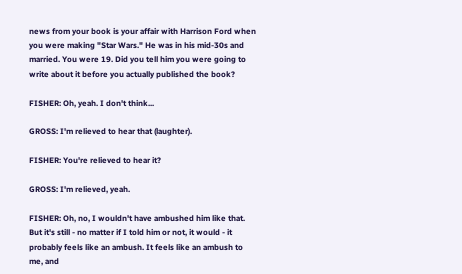news from your book is your affair with Harrison Ford when you were making "Star Wars." He was in his mid-30s and married. You were 19. Did you tell him you were going to write about it before you actually published the book?

FISHER: Oh, yeah. I don't think...

GROSS: I'm relieved to hear that (laughter).

FISHER: You're relieved to hear it?

GROSS: I'm relieved, yeah.

FISHER: Oh, no, I wouldn't have ambushed him like that. But it's still - no matter if I told him or not, it would - it probably feels like an ambush. It feels like an ambush to me, and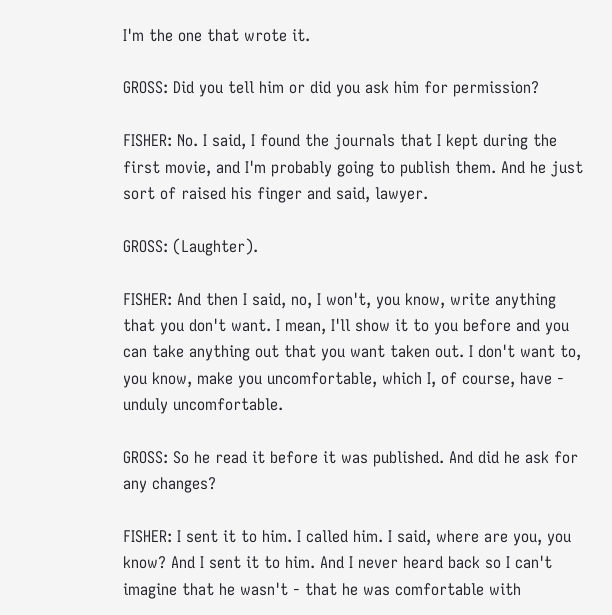I'm the one that wrote it.

GROSS: Did you tell him or did you ask him for permission?

FISHER: No. I said, I found the journals that I kept during the first movie, and I'm probably going to publish them. And he just sort of raised his finger and said, lawyer.

GROSS: (Laughter).

FISHER: And then I said, no, I won't, you know, write anything that you don't want. I mean, I'll show it to you before and you can take anything out that you want taken out. I don't want to, you know, make you uncomfortable, which I, of course, have - unduly uncomfortable.

GROSS: So he read it before it was published. And did he ask for any changes?

FISHER: I sent it to him. I called him. I said, where are you, you know? And I sent it to him. And I never heard back so I can't imagine that he wasn't - that he was comfortable with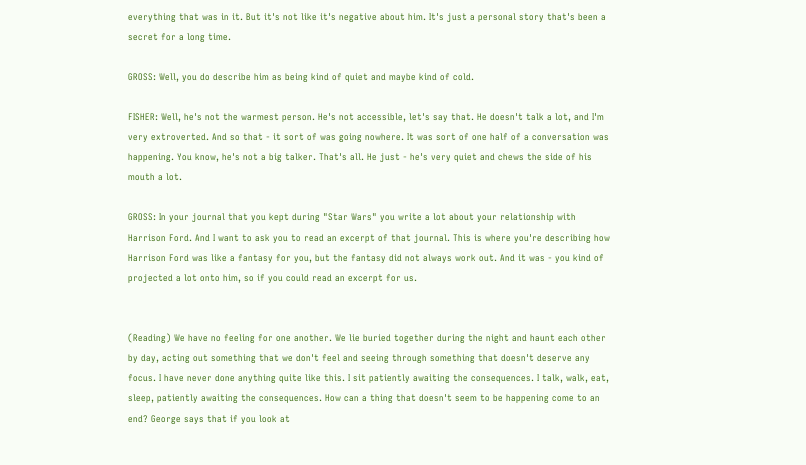everything that was in it. But it's not like it's negative about him. It's just a personal story that's been a secret for a long time.

GROSS: Well, you do describe him as being kind of quiet and maybe kind of cold.

FISHER: Well, he's not the warmest person. He's not accessible, let's say that. He doesn't talk a lot, and I'm very extroverted. And so that - it sort of was going nowhere. It was sort of one half of a conversation was happening. You know, he's not a big talker. That's all. He just - he's very quiet and chews the side of his mouth a lot.

GROSS: In your journal that you kept during "Star Wars" you write a lot about your relationship with Harrison Ford. And I want to ask you to read an excerpt of that journal. This is where you're describing how Harrison Ford was like a fantasy for you, but the fantasy did not always work out. And it was - you kind of projected a lot onto him, so if you could read an excerpt for us.


(Reading) We have no feeling for one another. We lie buried together during the night and haunt each other by day, acting out something that we don't feel and seeing through something that doesn't deserve any focus. I have never done anything quite like this. I sit patiently awaiting the consequences. I talk, walk, eat, sleep, patiently awaiting the consequences. How can a thing that doesn't seem to be happening come to an end? George says that if you look at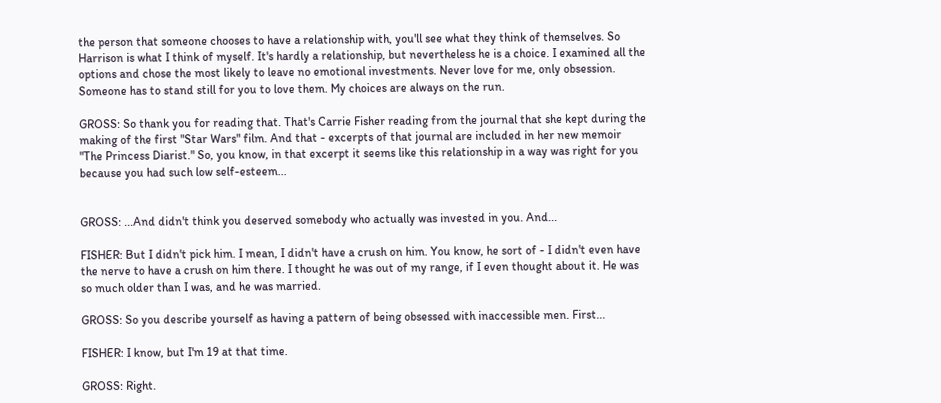the person that someone chooses to have a relationship with, you'll see what they think of themselves. So Harrison is what I think of myself. It's hardly a relationship, but nevertheless he is a choice. I examined all the options and chose the most likely to leave no emotional investments. Never love for me, only obsession. Someone has to stand still for you to love them. My choices are always on the run.

GROSS: So thank you for reading that. That's Carrie Fisher reading from the journal that she kept during the making of the first "Star Wars" film. And that - excerpts of that journal are included in her new memoir "The Princess Diarist." So, you know, in that excerpt it seems like this relationship in a way was right for you because you had such low self-esteem...


GROSS: ...And didn't think you deserved somebody who actually was invested in you. And...

FISHER: But I didn't pick him. I mean, I didn't have a crush on him. You know, he sort of - I didn't even have the nerve to have a crush on him there. I thought he was out of my range, if I even thought about it. He was so much older than I was, and he was married.

GROSS: So you describe yourself as having a pattern of being obsessed with inaccessible men. First...

FISHER: I know, but I'm 19 at that time.

GROSS: Right.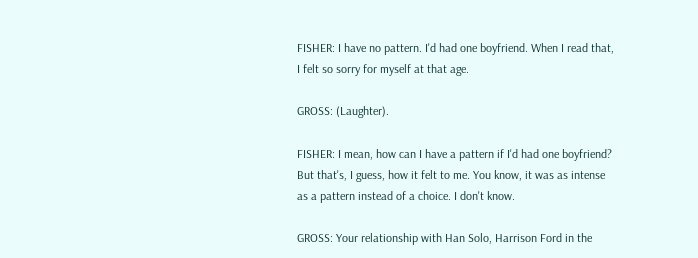FISHER: I have no pattern. I'd had one boyfriend. When I read that, I felt so sorry for myself at that age.

GROSS: (Laughter).

FISHER: I mean, how can I have a pattern if I'd had one boyfriend? But that's, I guess, how it felt to me. You know, it was as intense as a pattern instead of a choice. I don't know.

GROSS: Your relationship with Han Solo, Harrison Ford in the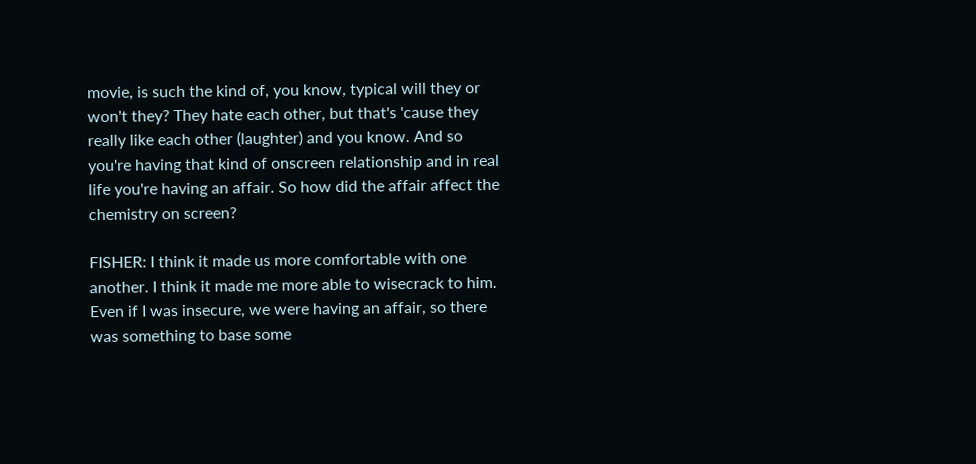movie, is such the kind of, you know, typical will they or won't they? They hate each other, but that's 'cause they really like each other (laughter) and you know. And so you're having that kind of onscreen relationship and in real life you're having an affair. So how did the affair affect the chemistry on screen?

FISHER: I think it made us more comfortable with one another. I think it made me more able to wisecrack to him. Even if I was insecure, we were having an affair, so there was something to base some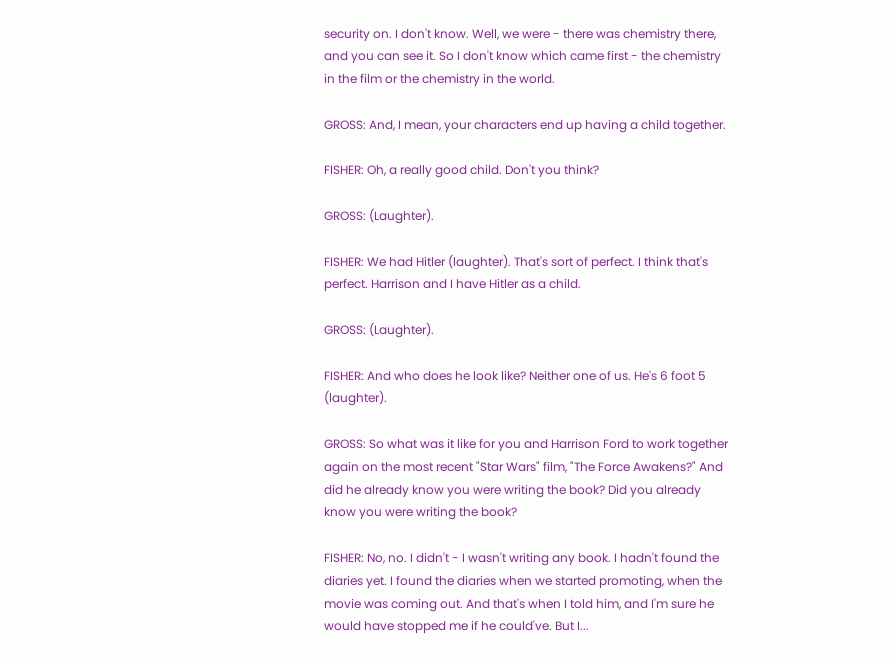security on. I don't know. Well, we were - there was chemistry there, and you can see it. So I don't know which came first - the chemistry in the film or the chemistry in the world.

GROSS: And, I mean, your characters end up having a child together.

FISHER: Oh, a really good child. Don't you think?

GROSS: (Laughter).

FISHER: We had Hitler (laughter). That's sort of perfect. I think that's perfect. Harrison and I have Hitler as a child.

GROSS: (Laughter).

FISHER: And who does he look like? Neither one of us. He's 6 foot 5 (laughter).

GROSS: So what was it like for you and Harrison Ford to work together again on the most recent "Star Wars" film, "The Force Awakens?" And did he already know you were writing the book? Did you already know you were writing the book?

FISHER: No, no. I didn't - I wasn't writing any book. I hadn't found the diaries yet. I found the diaries when we started promoting, when the movie was coming out. And that's when I told him, and I'm sure he would have stopped me if he could've. But I...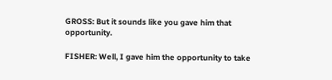GROSS: But it sounds like you gave him that opportunity.

FISHER: Well, I gave him the opportunity to take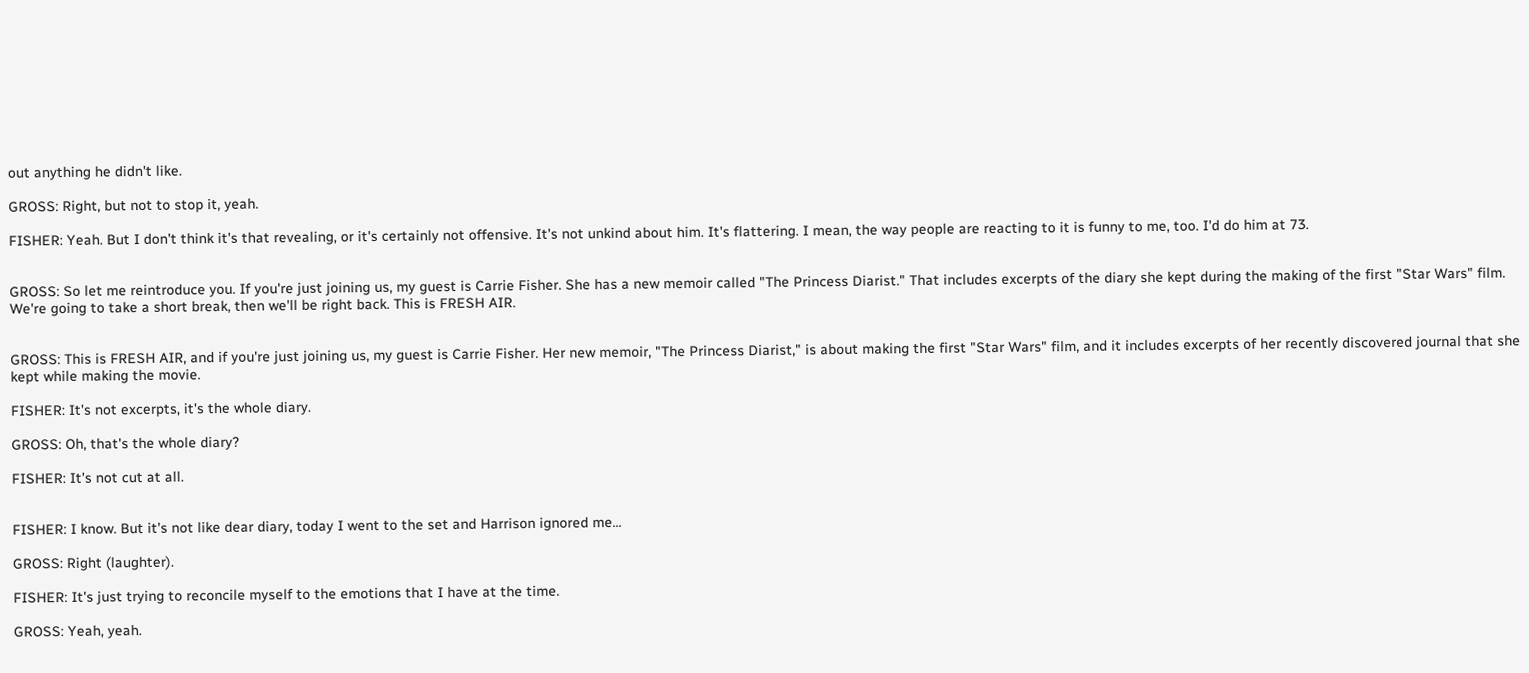out anything he didn't like.

GROSS: Right, but not to stop it, yeah.

FISHER: Yeah. But I don't think it's that revealing, or it's certainly not offensive. It's not unkind about him. It's flattering. I mean, the way people are reacting to it is funny to me, too. I'd do him at 73.


GROSS: So let me reintroduce you. If you're just joining us, my guest is Carrie Fisher. She has a new memoir called "The Princess Diarist." That includes excerpts of the diary she kept during the making of the first "Star Wars" film. We're going to take a short break, then we'll be right back. This is FRESH AIR.


GROSS: This is FRESH AIR, and if you're just joining us, my guest is Carrie Fisher. Her new memoir, "The Princess Diarist," is about making the first "Star Wars" film, and it includes excerpts of her recently discovered journal that she kept while making the movie.

FISHER: It's not excerpts, it's the whole diary.

GROSS: Oh, that's the whole diary?

FISHER: It's not cut at all.


FISHER: I know. But it's not like dear diary, today I went to the set and Harrison ignored me...

GROSS: Right (laughter).

FISHER: It's just trying to reconcile myself to the emotions that I have at the time.

GROSS: Yeah, yeah.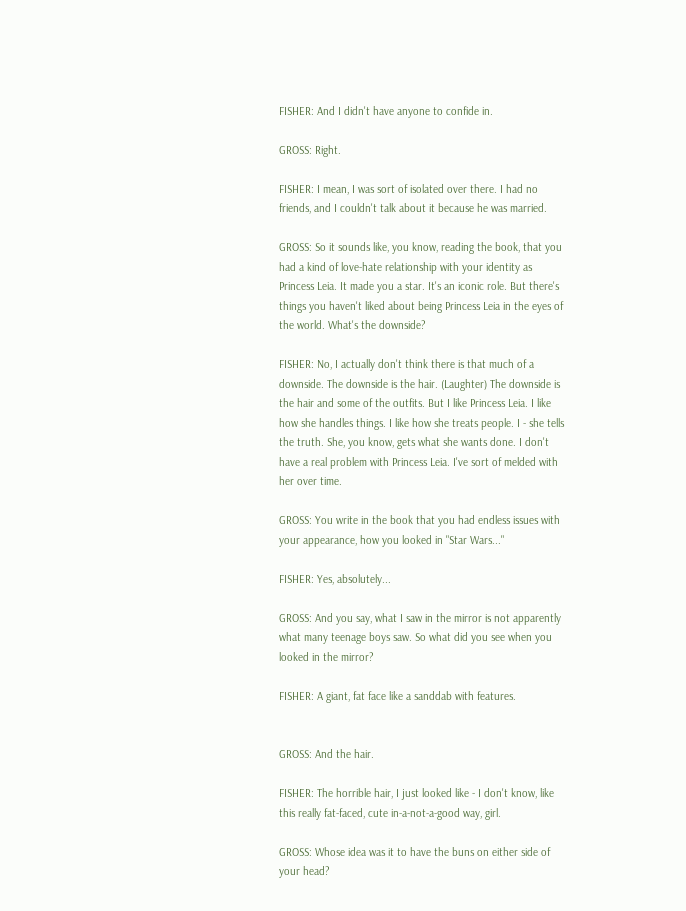FISHER: And I didn't have anyone to confide in.

GROSS: Right.

FISHER: I mean, I was sort of isolated over there. I had no friends, and I couldn't talk about it because he was married.

GROSS: So it sounds like, you know, reading the book, that you had a kind of love-hate relationship with your identity as Princess Leia. It made you a star. It's an iconic role. But there's things you haven't liked about being Princess Leia in the eyes of the world. What's the downside?

FISHER: No, I actually don't think there is that much of a downside. The downside is the hair. (Laughter) The downside is the hair and some of the outfits. But I like Princess Leia. I like how she handles things. I like how she treats people. I - she tells the truth. She, you know, gets what she wants done. I don't have a real problem with Princess Leia. I've sort of melded with her over time.

GROSS: You write in the book that you had endless issues with your appearance, how you looked in "Star Wars..."

FISHER: Yes, absolutely...

GROSS: And you say, what I saw in the mirror is not apparently what many teenage boys saw. So what did you see when you looked in the mirror?

FISHER: A giant, fat face like a sanddab with features.


GROSS: And the hair.

FISHER: The horrible hair, I just looked like - I don't know, like this really fat-faced, cute in-a-not-a-good way, girl.

GROSS: Whose idea was it to have the buns on either side of your head?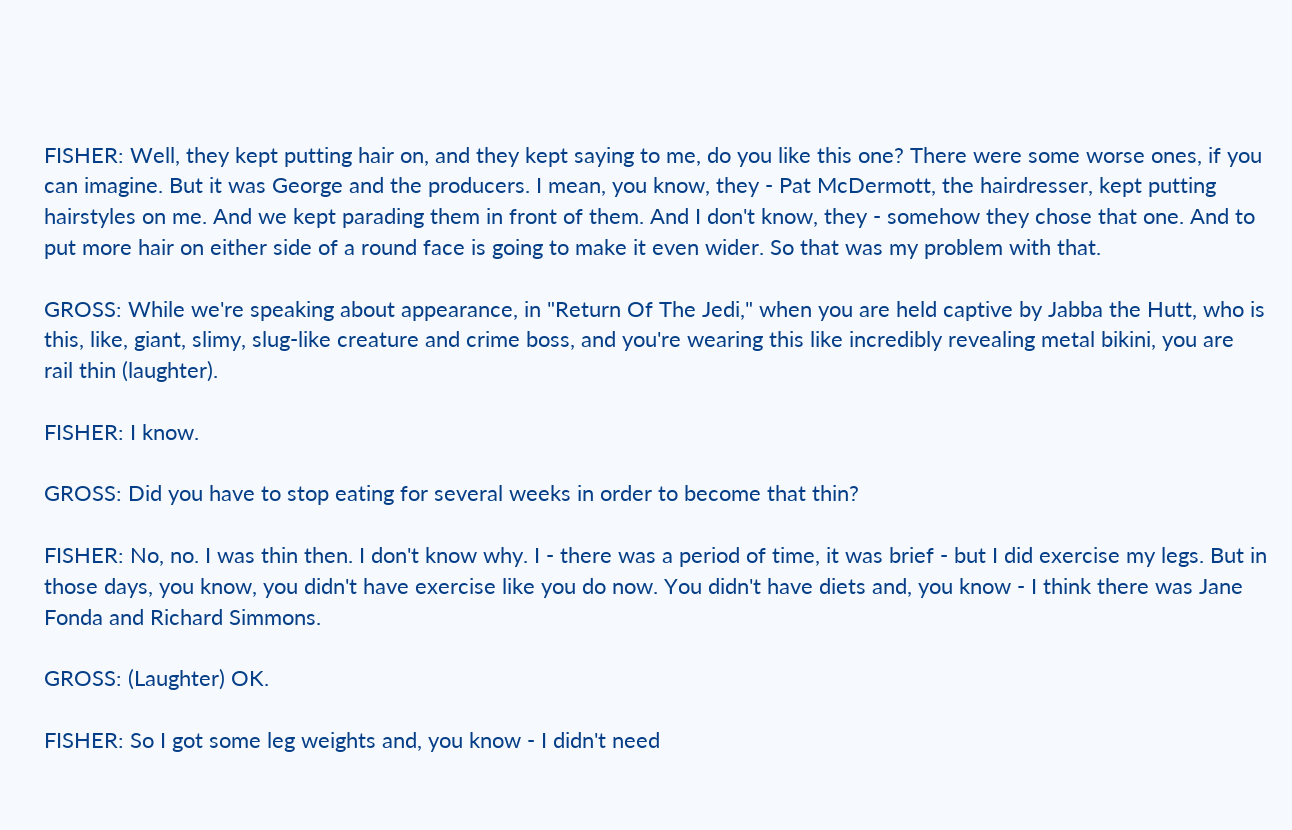FISHER: Well, they kept putting hair on, and they kept saying to me, do you like this one? There were some worse ones, if you can imagine. But it was George and the producers. I mean, you know, they - Pat McDermott, the hairdresser, kept putting hairstyles on me. And we kept parading them in front of them. And I don't know, they - somehow they chose that one. And to put more hair on either side of a round face is going to make it even wider. So that was my problem with that.

GROSS: While we're speaking about appearance, in "Return Of The Jedi," when you are held captive by Jabba the Hutt, who is this, like, giant, slimy, slug-like creature and crime boss, and you're wearing this like incredibly revealing metal bikini, you are rail thin (laughter).

FISHER: I know.

GROSS: Did you have to stop eating for several weeks in order to become that thin?

FISHER: No, no. I was thin then. I don't know why. I - there was a period of time, it was brief - but I did exercise my legs. But in those days, you know, you didn't have exercise like you do now. You didn't have diets and, you know - I think there was Jane Fonda and Richard Simmons.

GROSS: (Laughter) OK.

FISHER: So I got some leg weights and, you know - I didn't need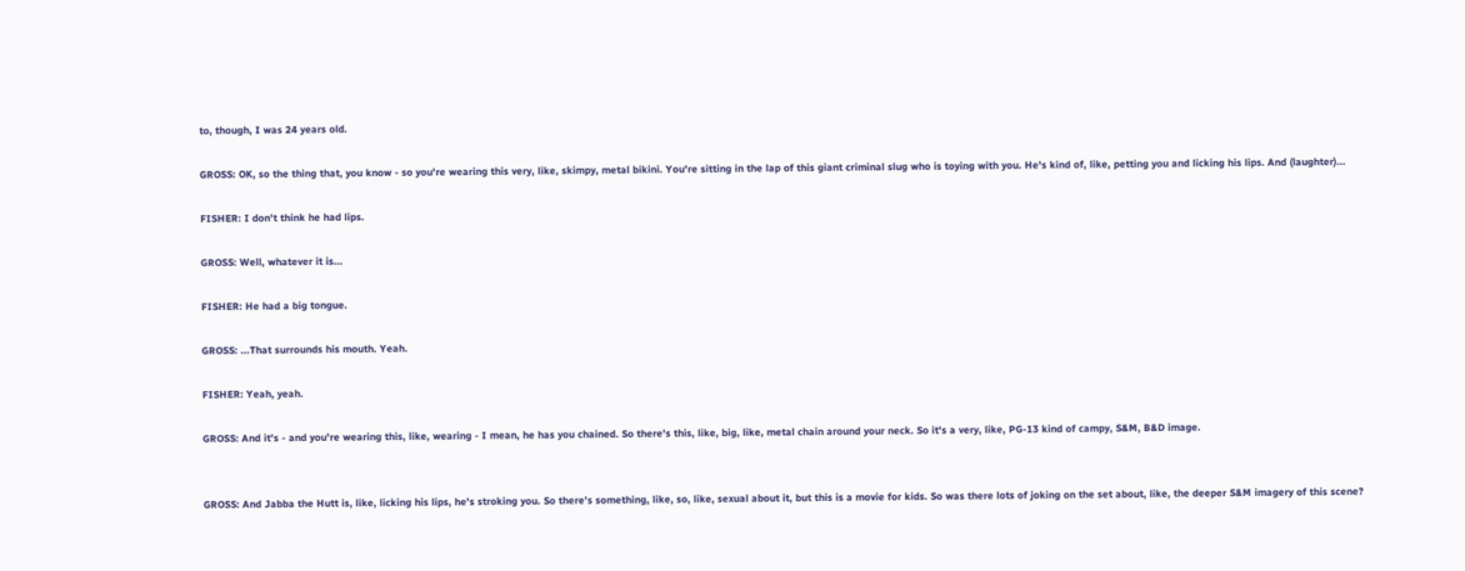to, though, I was 24 years old.

GROSS: OK, so the thing that, you know - so you're wearing this very, like, skimpy, metal bikini. You're sitting in the lap of this giant criminal slug who is toying with you. He's kind of, like, petting you and licking his lips. And (laughter)...

FISHER: I don't think he had lips.

GROSS: Well, whatever it is...

FISHER: He had a big tongue.

GROSS: ...That surrounds his mouth. Yeah.

FISHER: Yeah, yeah.

GROSS: And it's - and you're wearing this, like, wearing - I mean, he has you chained. So there's this, like, big, like, metal chain around your neck. So it's a very, like, PG-13 kind of campy, S&M, B&D image.


GROSS: And Jabba the Hutt is, like, licking his lips, he's stroking you. So there's something, like, so, like, sexual about it, but this is a movie for kids. So was there lots of joking on the set about, like, the deeper S&M imagery of this scene?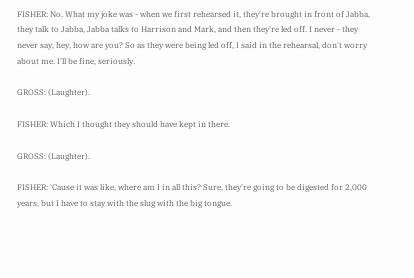FISHER: No. What my joke was - when we first rehearsed it, they're brought in front of Jabba, they talk to Jabba, Jabba talks to Harrison and Mark, and then they're led off. I never - they never say, hey, how are you? So as they were being led off, I said in the rehearsal, don't worry about me. I'll be fine, seriously.

GROSS: (Laughter).

FISHER: Which I thought they should have kept in there.

GROSS: (Laughter).

FISHER: 'Cause it was like, where am I in all this? Sure, they're going to be digested for 2,000 years, but I have to stay with the slug with the big tongue.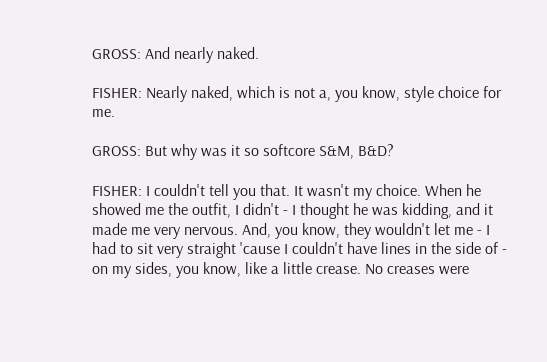GROSS: And nearly naked.

FISHER: Nearly naked, which is not a, you know, style choice for me.

GROSS: But why was it so softcore S&M, B&D?

FISHER: I couldn't tell you that. It wasn't my choice. When he showed me the outfit, I didn't - I thought he was kidding, and it made me very nervous. And, you know, they wouldn't let me - I had to sit very straight 'cause I couldn't have lines in the side of - on my sides, you know, like a little crease. No creases were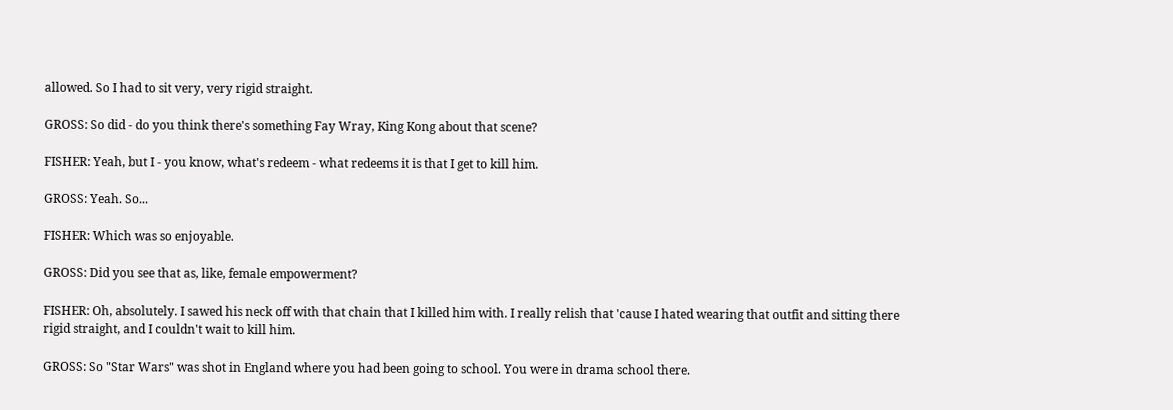allowed. So I had to sit very, very rigid straight.

GROSS: So did - do you think there's something Fay Wray, King Kong about that scene?

FISHER: Yeah, but I - you know, what's redeem - what redeems it is that I get to kill him.

GROSS: Yeah. So...

FISHER: Which was so enjoyable.

GROSS: Did you see that as, like, female empowerment?

FISHER: Oh, absolutely. I sawed his neck off with that chain that I killed him with. I really relish that 'cause I hated wearing that outfit and sitting there rigid straight, and I couldn't wait to kill him.

GROSS: So "Star Wars" was shot in England where you had been going to school. You were in drama school there.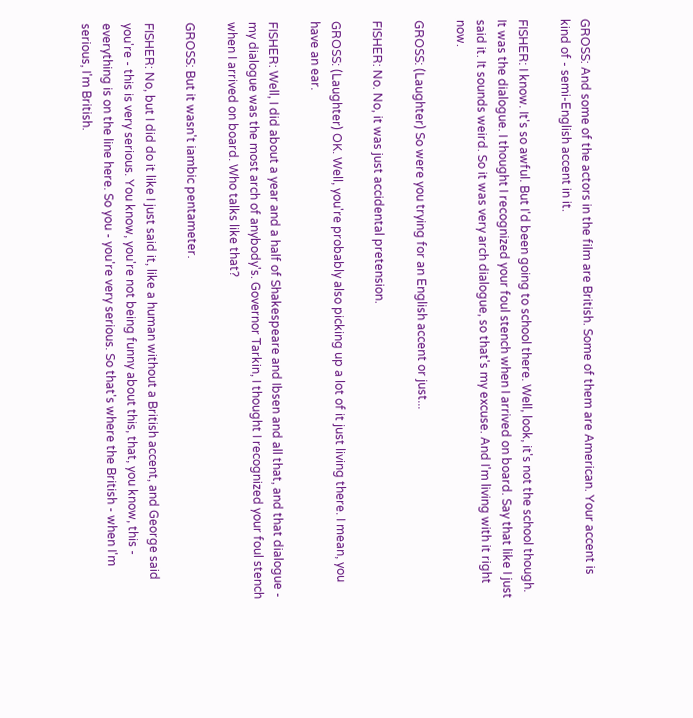GROSS: And some of the actors in the film are British. Some of them are American. Your accent is kind of - semi-English accent in it.

FISHER: I know. It's so awful. But I'd been going to school there. Well, look, it's not the school though. It was the dialogue. I thought I recognized your foul stench when I arrived on board. Say that like I just said it. It sounds weird. So it was very arch dialogue, so that's my excuse. And I'm living with it right now.

GROSS: (Laughter) So were you trying for an English accent or just...

FISHER: No. No, it was just accidental pretension.

GROSS: (Laughter) OK. Well, you're probably also picking up a lot of it just living there. I mean, you have an ear.

FISHER: Well, I did about a year and a half of Shakespeare and Ibsen and all that, and that dialogue - my dialogue was the most arch of anybody's. Governor Tarkin, I thought I recognized your foul stench when I arrived on board. Who talks like that?

GROSS: But it wasn't iambic pentameter.

FISHER: No, but I did do it like I just said it, like a human without a British accent, and George said you're - this is very serious. You know, you're not being funny about this, that, you know, this - everything is on the line here. So you - you're very serious. So that's where the British - when I'm serious, I'm British.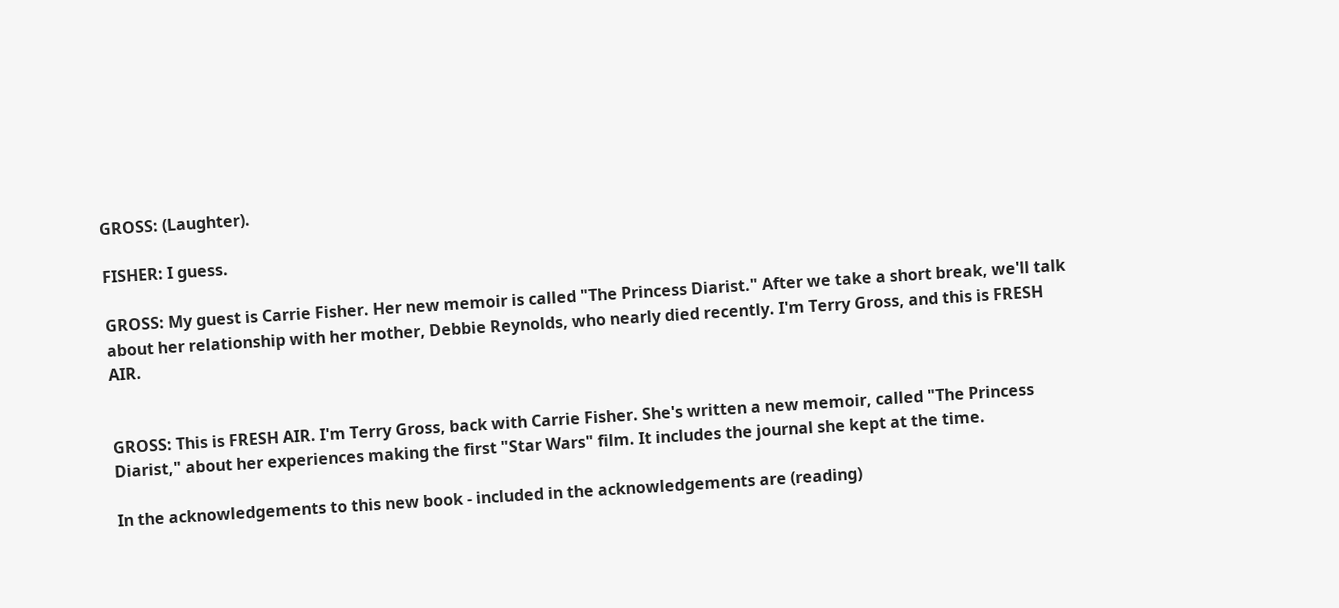GROSS: (Laughter).

FISHER: I guess.

GROSS: My guest is Carrie Fisher. Her new memoir is called "The Princess Diarist." After we take a short break, we'll talk about her relationship with her mother, Debbie Reynolds, who nearly died recently. I'm Terry Gross, and this is FRESH AIR.


GROSS: This is FRESH AIR. I'm Terry Gross, back with Carrie Fisher. She's written a new memoir, called "The Princess Diarist," about her experiences making the first "Star Wars" film. It includes the journal she kept at the time.

In the acknowledgements to this new book - included in the acknowledgements are (reading)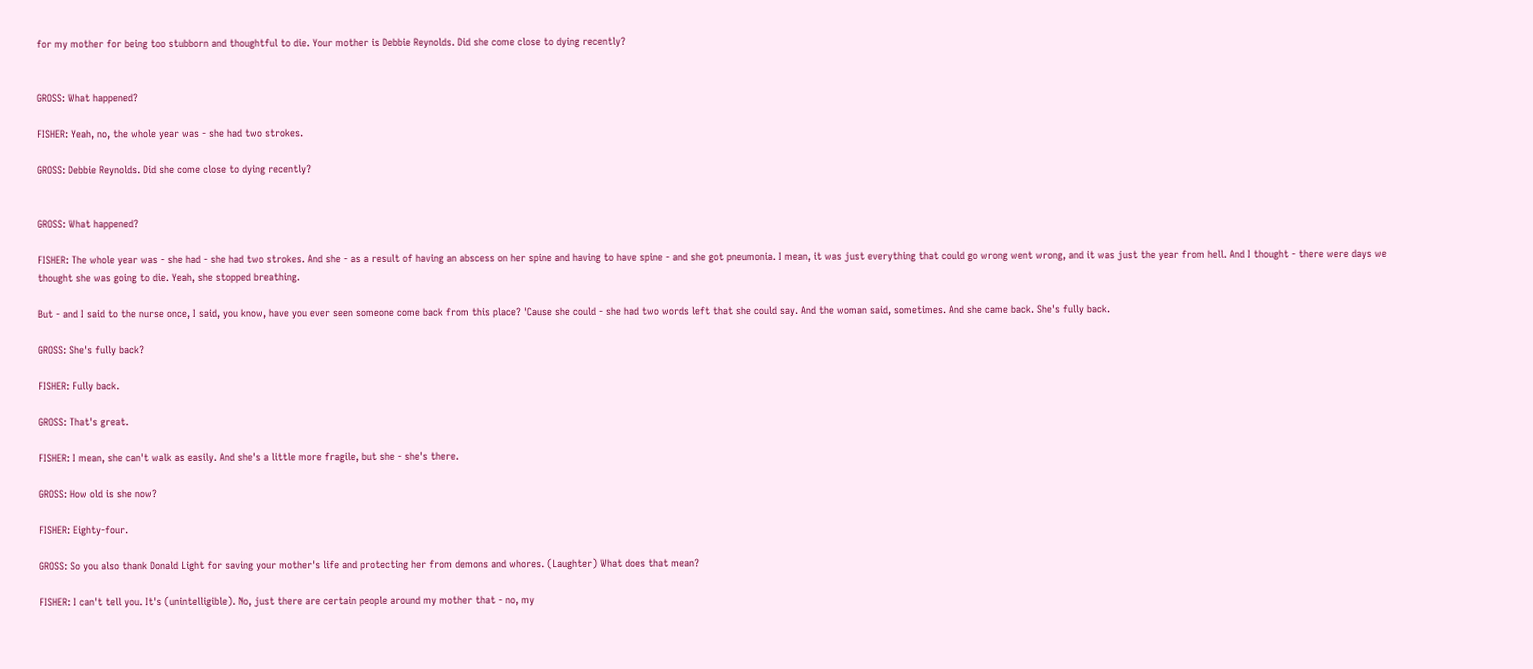for my mother for being too stubborn and thoughtful to die. Your mother is Debbie Reynolds. Did she come close to dying recently?


GROSS: What happened?

FISHER: Yeah, no, the whole year was - she had two strokes.

GROSS: Debbie Reynolds. Did she come close to dying recently?


GROSS: What happened?

FISHER: The whole year was - she had - she had two strokes. And she - as a result of having an abscess on her spine and having to have spine - and she got pneumonia. I mean, it was just everything that could go wrong went wrong, and it was just the year from hell. And I thought - there were days we thought she was going to die. Yeah, she stopped breathing.

But - and I said to the nurse once, I said, you know, have you ever seen someone come back from this place? 'Cause she could - she had two words left that she could say. And the woman said, sometimes. And she came back. She's fully back.

GROSS: She's fully back?

FISHER: Fully back.

GROSS: That's great.

FISHER: I mean, she can't walk as easily. And she's a little more fragile, but she - she's there.

GROSS: How old is she now?

FISHER: Eighty-four.

GROSS: So you also thank Donald Light for saving your mother's life and protecting her from demons and whores. (Laughter) What does that mean?

FISHER: I can't tell you. It's (unintelligible). No, just there are certain people around my mother that - no, my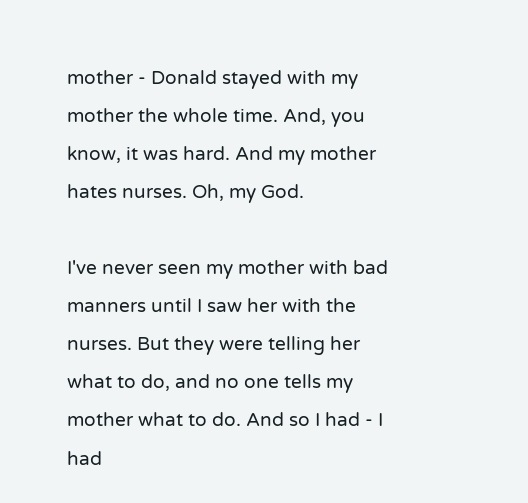mother - Donald stayed with my mother the whole time. And, you know, it was hard. And my mother hates nurses. Oh, my God.

I've never seen my mother with bad manners until I saw her with the nurses. But they were telling her what to do, and no one tells my mother what to do. And so I had - I had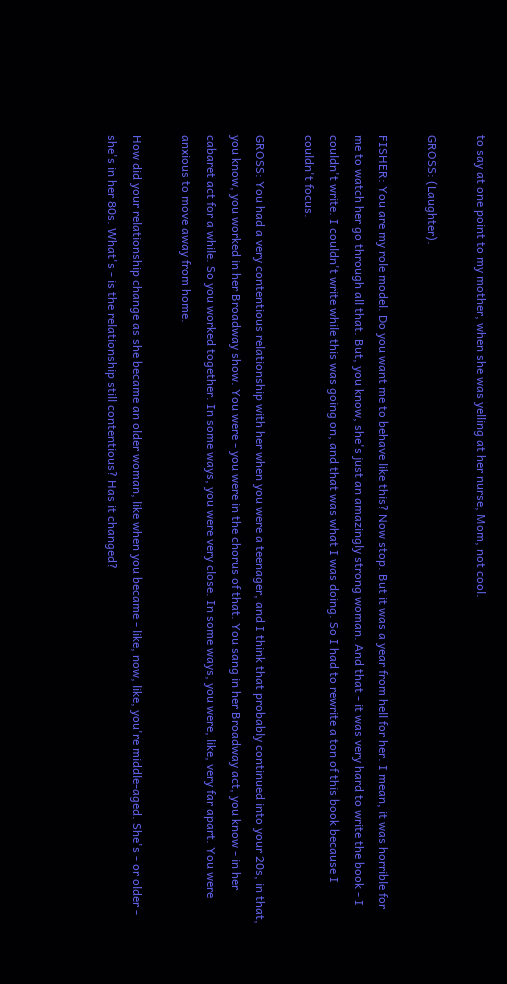to say at one point to my mother, when she was yelling at her nurse, Mom, not cool.

GROSS: (Laughter).

FISHER: You are my role model. Do you want me to behave like this? Now stop. But it was a year from hell for her. I mean, it was horrible for me to watch her go through all that. But, you know, she's just an amazingly strong woman. And that - it was very hard to write the book - I couldn't write. I couldn't write while this was going on, and that was what I was doing. So I had to rewrite a ton of this book because I couldn't focus.

GROSS: You had a very contentious relationship with her when you were a teenager, and I think that probably continued into your 20s, in that, you know, you worked in her Broadway show. You were - you were in the chorus of that. You sang in her Broadway act, you know - in her cabaret act for a while. So you worked together. In some ways, you were very close. In some ways, you were, like, very far apart. You were anxious to move away from home.

How did your relationship change as she became an older woman, like when you became - like, now, like, you're middle-aged. She's - or older - she's in her 80s. What's - is the relationship still contentious? Has it changed?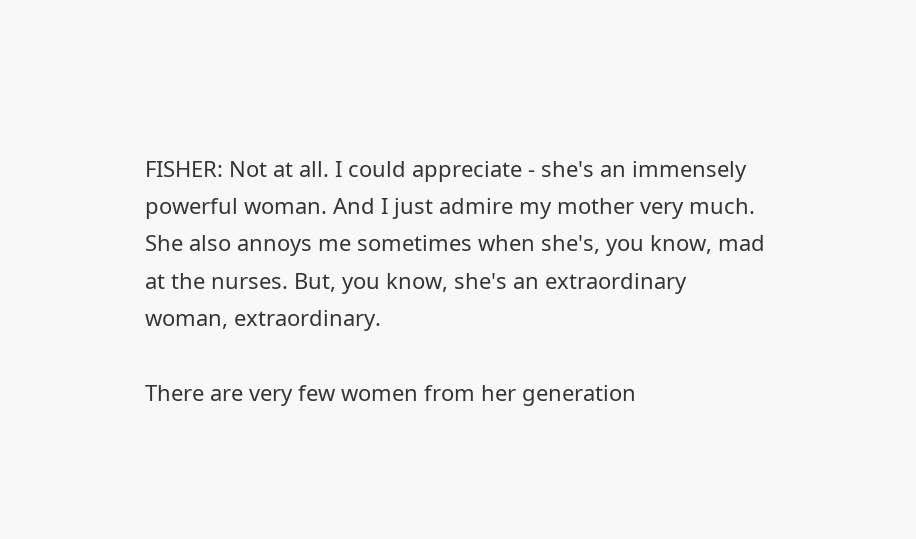FISHER: Not at all. I could appreciate - she's an immensely powerful woman. And I just admire my mother very much. She also annoys me sometimes when she's, you know, mad at the nurses. But, you know, she's an extraordinary woman, extraordinary.

There are very few women from her generation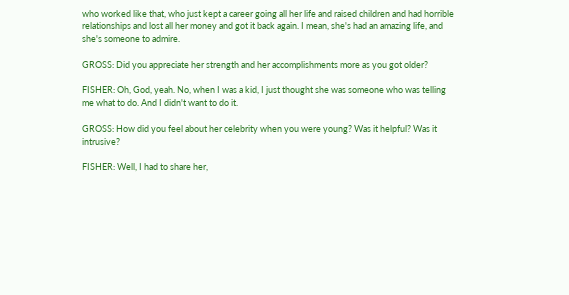who worked like that, who just kept a career going all her life and raised children and had horrible relationships and lost all her money and got it back again. I mean, she's had an amazing life, and she's someone to admire.

GROSS: Did you appreciate her strength and her accomplishments more as you got older?

FISHER: Oh, God, yeah. No, when I was a kid, I just thought she was someone who was telling me what to do. And I didn't want to do it.

GROSS: How did you feel about her celebrity when you were young? Was it helpful? Was it intrusive?

FISHER: Well, I had to share her,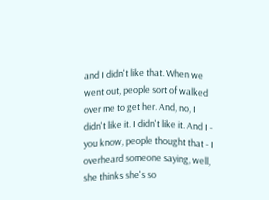and I didn't like that. When we went out, people sort of walked over me to get her. And, no, I didn't like it. I didn't like it. And I - you know, people thought that - I overheard someone saying, well, she thinks she's so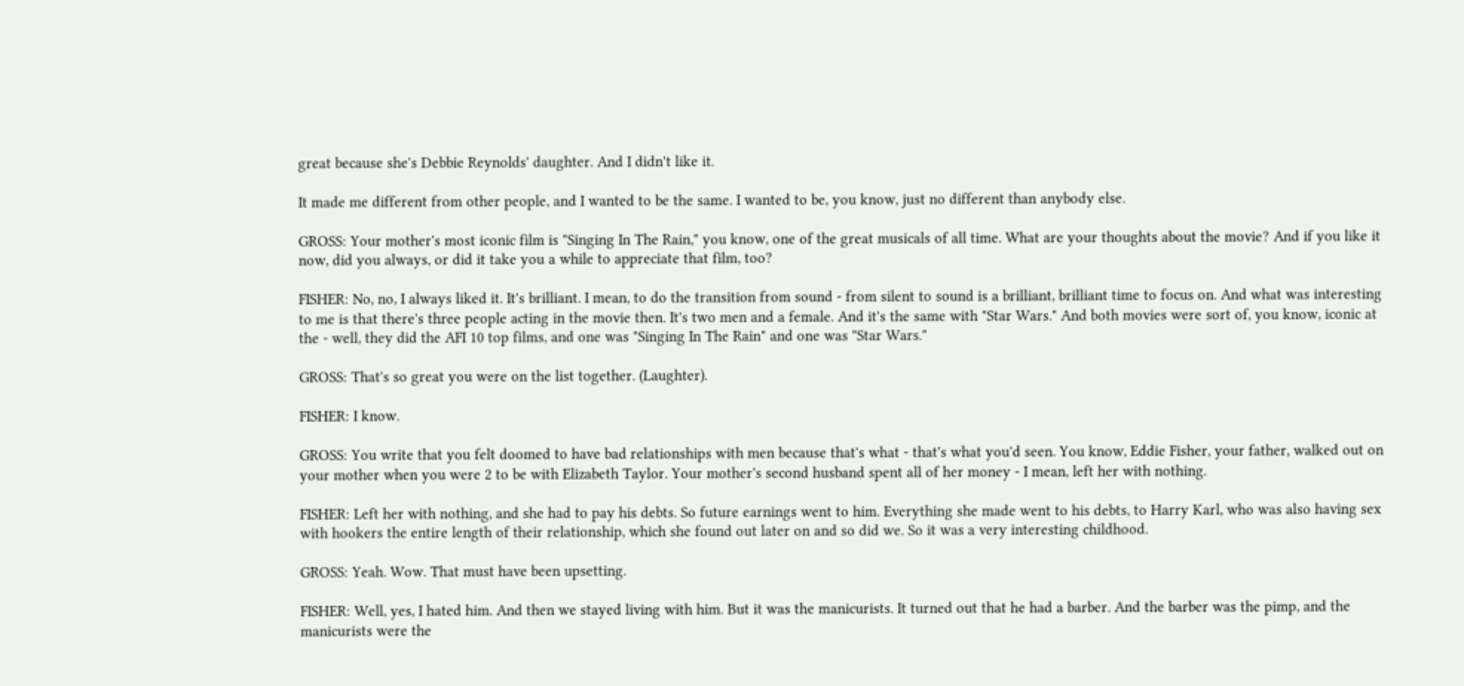great because she's Debbie Reynolds' daughter. And I didn't like it.

It made me different from other people, and I wanted to be the same. I wanted to be, you know, just no different than anybody else.

GROSS: Your mother's most iconic film is "Singing In The Rain," you know, one of the great musicals of all time. What are your thoughts about the movie? And if you like it now, did you always, or did it take you a while to appreciate that film, too?

FISHER: No, no, I always liked it. It's brilliant. I mean, to do the transition from sound - from silent to sound is a brilliant, brilliant time to focus on. And what was interesting to me is that there's three people acting in the movie then. It's two men and a female. And it's the same with "Star Wars." And both movies were sort of, you know, iconic at the - well, they did the AFI 10 top films, and one was "Singing In The Rain" and one was "Star Wars."

GROSS: That's so great you were on the list together. (Laughter).

FISHER: I know.

GROSS: You write that you felt doomed to have bad relationships with men because that's what - that's what you'd seen. You know, Eddie Fisher, your father, walked out on your mother when you were 2 to be with Elizabeth Taylor. Your mother's second husband spent all of her money - I mean, left her with nothing.

FISHER: Left her with nothing, and she had to pay his debts. So future earnings went to him. Everything she made went to his debts, to Harry Karl, who was also having sex with hookers the entire length of their relationship, which she found out later on and so did we. So it was a very interesting childhood.

GROSS: Yeah. Wow. That must have been upsetting.

FISHER: Well, yes, I hated him. And then we stayed living with him. But it was the manicurists. It turned out that he had a barber. And the barber was the pimp, and the manicurists were the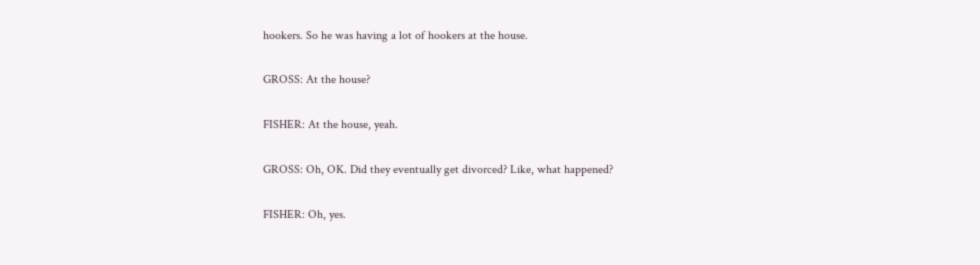hookers. So he was having a lot of hookers at the house.

GROSS: At the house?

FISHER: At the house, yeah.

GROSS: Oh, OK. Did they eventually get divorced? Like, what happened?

FISHER: Oh, yes.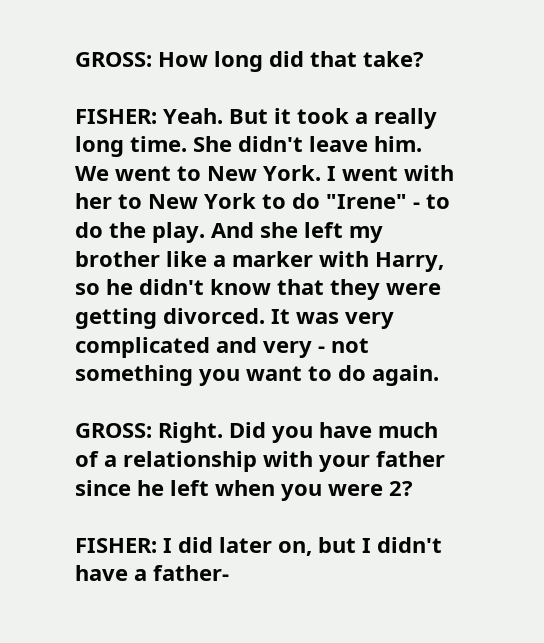GROSS: How long did that take?

FISHER: Yeah. But it took a really long time. She didn't leave him. We went to New York. I went with her to New York to do "Irene" - to do the play. And she left my brother like a marker with Harry, so he didn't know that they were getting divorced. It was very complicated and very - not something you want to do again.

GROSS: Right. Did you have much of a relationship with your father since he left when you were 2?

FISHER: I did later on, but I didn't have a father-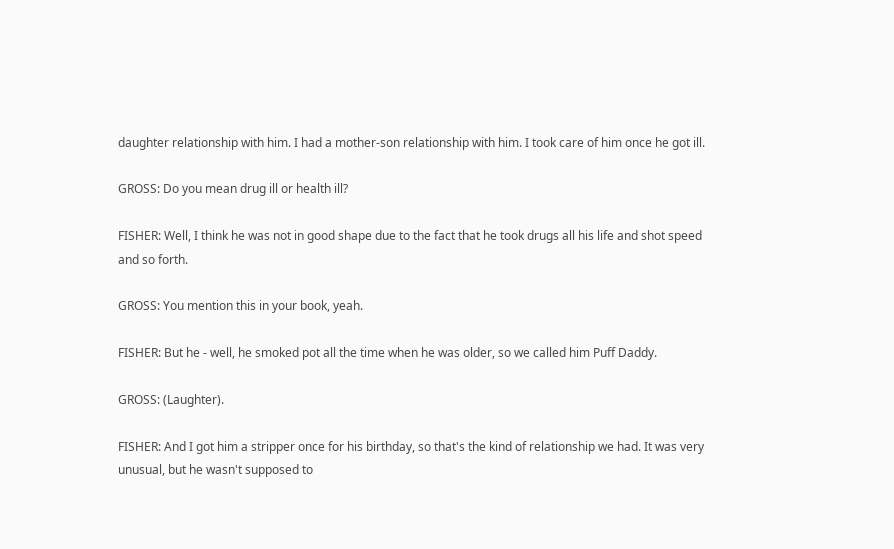daughter relationship with him. I had a mother-son relationship with him. I took care of him once he got ill.

GROSS: Do you mean drug ill or health ill?

FISHER: Well, I think he was not in good shape due to the fact that he took drugs all his life and shot speed and so forth.

GROSS: You mention this in your book, yeah.

FISHER: But he - well, he smoked pot all the time when he was older, so we called him Puff Daddy.

GROSS: (Laughter).

FISHER: And I got him a stripper once for his birthday, so that's the kind of relationship we had. It was very unusual, but he wasn't supposed to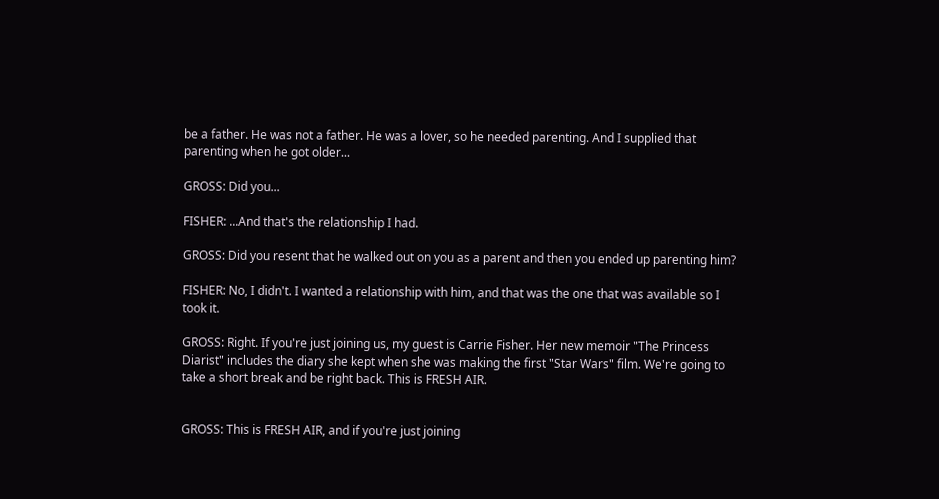be a father. He was not a father. He was a lover, so he needed parenting. And I supplied that parenting when he got older...

GROSS: Did you...

FISHER: ...And that's the relationship I had.

GROSS: Did you resent that he walked out on you as a parent and then you ended up parenting him?

FISHER: No, I didn't. I wanted a relationship with him, and that was the one that was available so I took it.

GROSS: Right. If you're just joining us, my guest is Carrie Fisher. Her new memoir "The Princess Diarist" includes the diary she kept when she was making the first "Star Wars" film. We're going to take a short break and be right back. This is FRESH AIR.


GROSS: This is FRESH AIR, and if you're just joining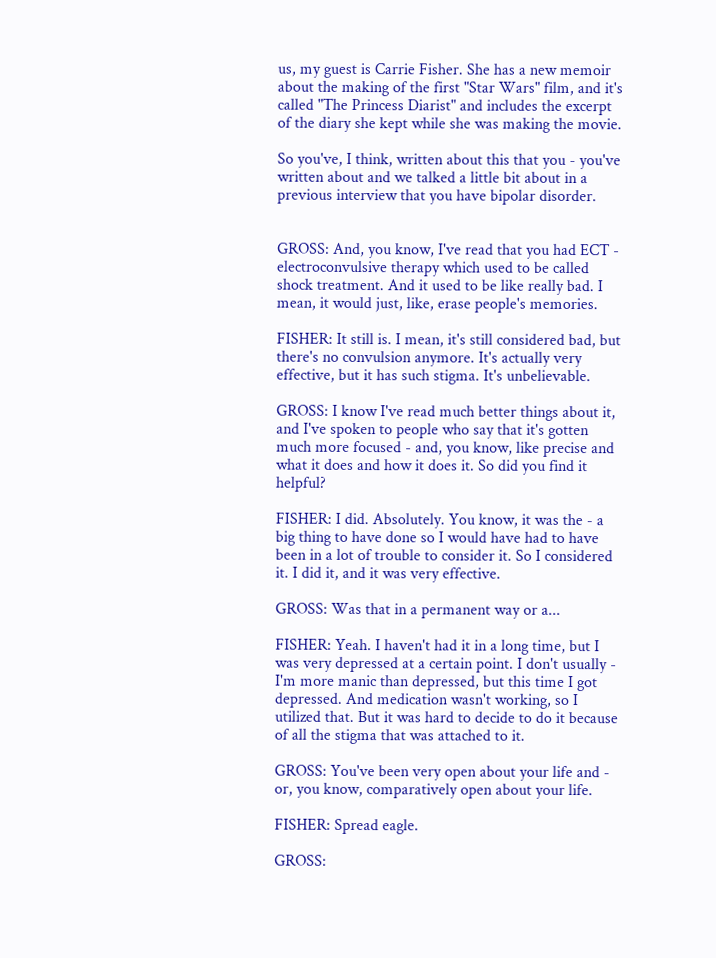us, my guest is Carrie Fisher. She has a new memoir about the making of the first "Star Wars" film, and it's called "The Princess Diarist" and includes the excerpt of the diary she kept while she was making the movie.

So you've, I think, written about this that you - you've written about and we talked a little bit about in a previous interview that you have bipolar disorder.


GROSS: And, you know, I've read that you had ECT - electroconvulsive therapy which used to be called shock treatment. And it used to be like really bad. I mean, it would just, like, erase people's memories.

FISHER: It still is. I mean, it's still considered bad, but there's no convulsion anymore. It's actually very effective, but it has such stigma. It's unbelievable.

GROSS: I know I've read much better things about it, and I've spoken to people who say that it's gotten much more focused - and, you know, like precise and what it does and how it does it. So did you find it helpful?

FISHER: I did. Absolutely. You know, it was the - a big thing to have done so I would have had to have been in a lot of trouble to consider it. So I considered it. I did it, and it was very effective.

GROSS: Was that in a permanent way or a...

FISHER: Yeah. I haven't had it in a long time, but I was very depressed at a certain point. I don't usually - I'm more manic than depressed, but this time I got depressed. And medication wasn't working, so I utilized that. But it was hard to decide to do it because of all the stigma that was attached to it.

GROSS: You've been very open about your life and - or, you know, comparatively open about your life.

FISHER: Spread eagle.

GROSS: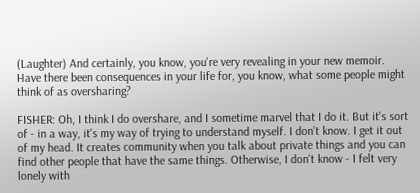(Laughter) And certainly, you know, you're very revealing in your new memoir. Have there been consequences in your life for, you know, what some people might think of as oversharing?

FISHER: Oh, I think I do overshare, and I sometime marvel that I do it. But it's sort of - in a way, it's my way of trying to understand myself. I don't know. I get it out of my head. It creates community when you talk about private things and you can find other people that have the same things. Otherwise, I don't know - I felt very lonely with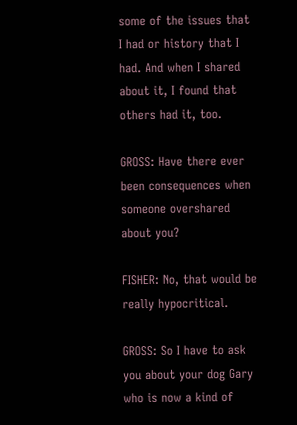some of the issues that I had or history that I had. And when I shared about it, I found that others had it, too.

GROSS: Have there ever been consequences when someone overshared about you?

FISHER: No, that would be really hypocritical.

GROSS: So I have to ask you about your dog Gary who is now a kind of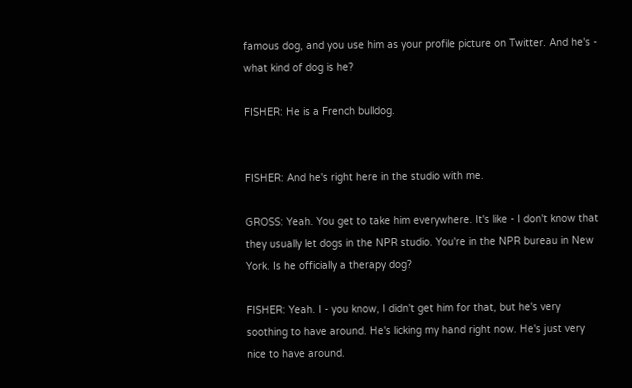famous dog, and you use him as your profile picture on Twitter. And he's - what kind of dog is he?

FISHER: He is a French bulldog.


FISHER: And he's right here in the studio with me.

GROSS: Yeah. You get to take him everywhere. It's like - I don't know that they usually let dogs in the NPR studio. You're in the NPR bureau in New York. Is he officially a therapy dog?

FISHER: Yeah. I - you know, I didn't get him for that, but he's very soothing to have around. He's licking my hand right now. He's just very nice to have around.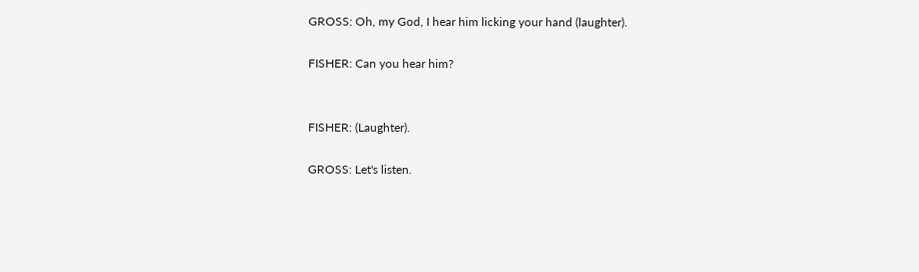GROSS: Oh, my God, I hear him licking your hand (laughter).

FISHER: Can you hear him?


FISHER: (Laughter).

GROSS: Let's listen.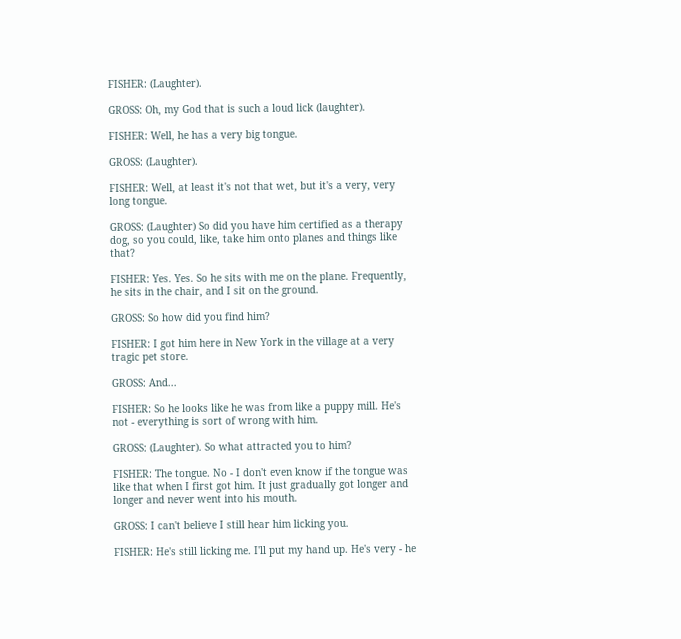FISHER: (Laughter).

GROSS: Oh, my God that is such a loud lick (laughter).

FISHER: Well, he has a very big tongue.

GROSS: (Laughter).

FISHER: Well, at least it's not that wet, but it's a very, very long tongue.

GROSS: (Laughter) So did you have him certified as a therapy dog, so you could, like, take him onto planes and things like that?

FISHER: Yes. Yes. So he sits with me on the plane. Frequently, he sits in the chair, and I sit on the ground.

GROSS: So how did you find him?

FISHER: I got him here in New York in the village at a very tragic pet store.

GROSS: And...

FISHER: So he looks like he was from like a puppy mill. He's not - everything is sort of wrong with him.

GROSS: (Laughter). So what attracted you to him?

FISHER: The tongue. No - I don't even know if the tongue was like that when I first got him. It just gradually got longer and longer and never went into his mouth.

GROSS: I can't believe I still hear him licking you.

FISHER: He's still licking me. I'll put my hand up. He's very - he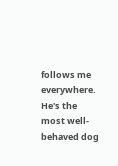follows me everywhere. He's the most well-behaved dog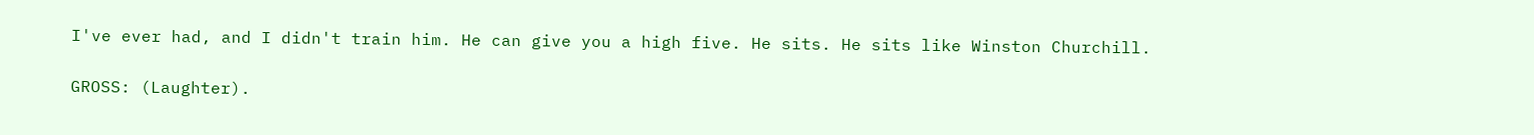I've ever had, and I didn't train him. He can give you a high five. He sits. He sits like Winston Churchill.

GROSS: (Laughter).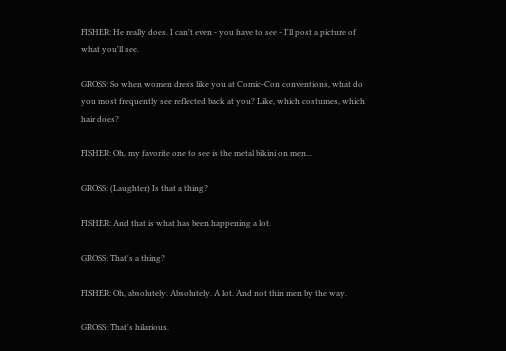FISHER: He really does. I can't even - you have to see - I'll post a picture of what you'll see.

GROSS: So when women dress like you at Comic-Con conventions, what do you most frequently see reflected back at you? Like, which costumes, which hair does?

FISHER: Oh, my favorite one to see is the metal bikini on men...

GROSS: (Laughter) Is that a thing?

FISHER: And that is what has been happening a lot.

GROSS: That's a thing?

FISHER: Oh, absolutely. Absolutely. A lot. And not thin men by the way.

GROSS: That's hilarious.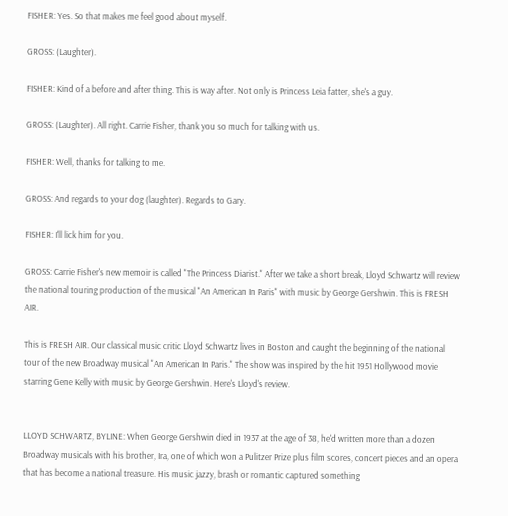FISHER: Yes. So that makes me feel good about myself.

GROSS: (Laughter).

FISHER: Kind of a before and after thing. This is way after. Not only is Princess Leia fatter, she's a guy.

GROSS: (Laughter). All right. Carrie Fisher, thank you so much for talking with us.

FISHER: Well, thanks for talking to me.

GROSS: And regards to your dog (laughter). Regards to Gary.

FISHER: I'll lick him for you.

GROSS: Carrie Fisher's new memoir is called "The Princess Diarist." After we take a short break, Lloyd Schwartz will review the national touring production of the musical "An American In Paris" with music by George Gershwin. This is FRESH AIR.

This is FRESH AIR. Our classical music critic Lloyd Schwartz lives in Boston and caught the beginning of the national tour of the new Broadway musical "An American In Paris." The show was inspired by the hit 1951 Hollywood movie starring Gene Kelly with music by George Gershwin. Here's Lloyd's review.


LLOYD SCHWARTZ, BYLINE: When George Gershwin died in 1937 at the age of 38, he'd written more than a dozen Broadway musicals with his brother, Ira, one of which won a Pulitzer Prize plus film scores, concert pieces and an opera that has become a national treasure. His music jazzy, brash or romantic captured something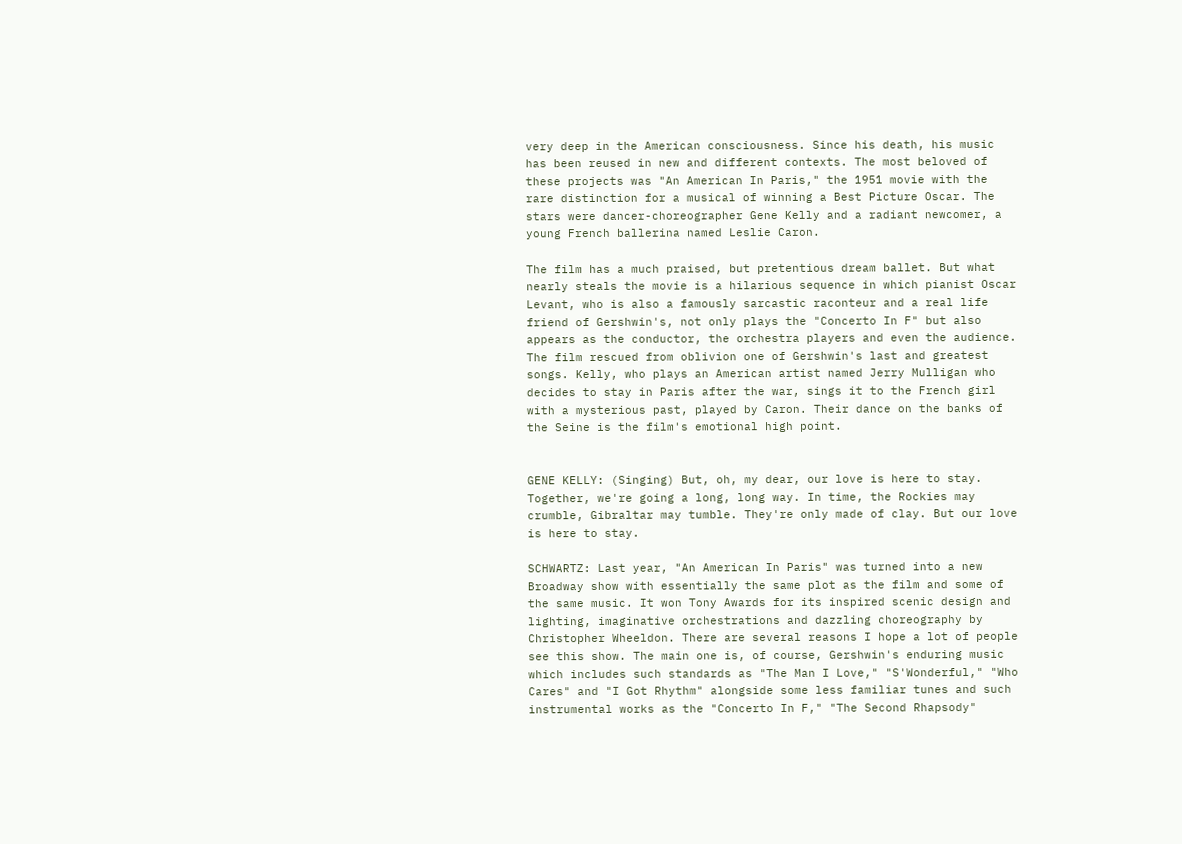very deep in the American consciousness. Since his death, his music has been reused in new and different contexts. The most beloved of these projects was "An American In Paris," the 1951 movie with the rare distinction for a musical of winning a Best Picture Oscar. The stars were dancer-choreographer Gene Kelly and a radiant newcomer, a young French ballerina named Leslie Caron.

The film has a much praised, but pretentious dream ballet. But what nearly steals the movie is a hilarious sequence in which pianist Oscar Levant, who is also a famously sarcastic raconteur and a real life friend of Gershwin's, not only plays the "Concerto In F" but also appears as the conductor, the orchestra players and even the audience. The film rescued from oblivion one of Gershwin's last and greatest songs. Kelly, who plays an American artist named Jerry Mulligan who decides to stay in Paris after the war, sings it to the French girl with a mysterious past, played by Caron. Their dance on the banks of the Seine is the film's emotional high point.


GENE KELLY: (Singing) But, oh, my dear, our love is here to stay. Together, we're going a long, long way. In time, the Rockies may crumble, Gibraltar may tumble. They're only made of clay. But our love is here to stay.

SCHWARTZ: Last year, "An American In Paris" was turned into a new Broadway show with essentially the same plot as the film and some of the same music. It won Tony Awards for its inspired scenic design and lighting, imaginative orchestrations and dazzling choreography by Christopher Wheeldon. There are several reasons I hope a lot of people see this show. The main one is, of course, Gershwin's enduring music which includes such standards as "The Man I Love," "S'Wonderful," "Who Cares" and "I Got Rhythm" alongside some less familiar tunes and such instrumental works as the "Concerto In F," "The Second Rhapsody"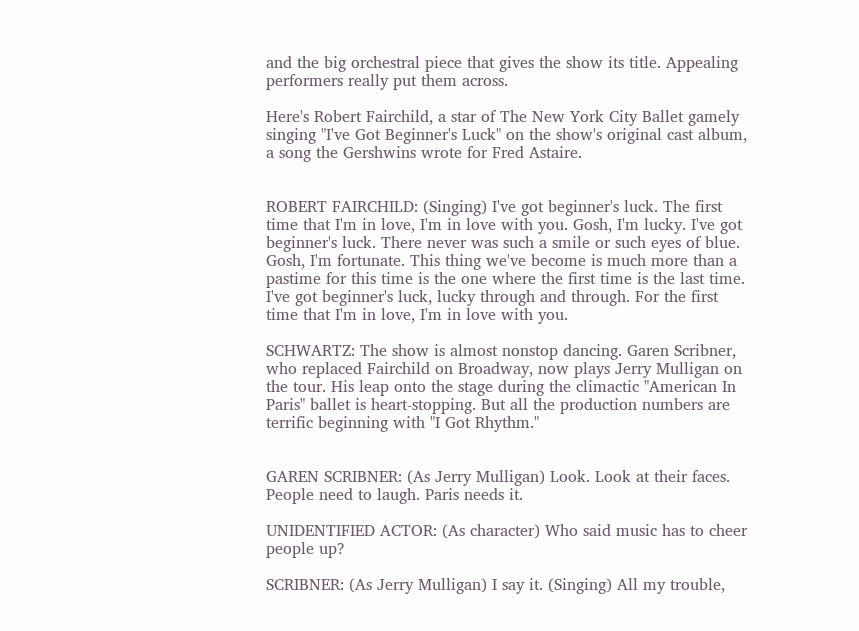and the big orchestral piece that gives the show its title. Appealing performers really put them across.

Here's Robert Fairchild, a star of The New York City Ballet gamely singing "I've Got Beginner's Luck" on the show's original cast album, a song the Gershwins wrote for Fred Astaire.


ROBERT FAIRCHILD: (Singing) I've got beginner's luck. The first time that I'm in love, I'm in love with you. Gosh, I'm lucky. I've got beginner's luck. There never was such a smile or such eyes of blue. Gosh, I'm fortunate. This thing we've become is much more than a pastime for this time is the one where the first time is the last time. I've got beginner's luck, lucky through and through. For the first time that I'm in love, I'm in love with you.

SCHWARTZ: The show is almost nonstop dancing. Garen Scribner, who replaced Fairchild on Broadway, now plays Jerry Mulligan on the tour. His leap onto the stage during the climactic "American In Paris" ballet is heart-stopping. But all the production numbers are terrific beginning with "I Got Rhythm."


GAREN SCRIBNER: (As Jerry Mulligan) Look. Look at their faces. People need to laugh. Paris needs it.

UNIDENTIFIED ACTOR: (As character) Who said music has to cheer people up?

SCRIBNER: (As Jerry Mulligan) I say it. (Singing) All my trouble,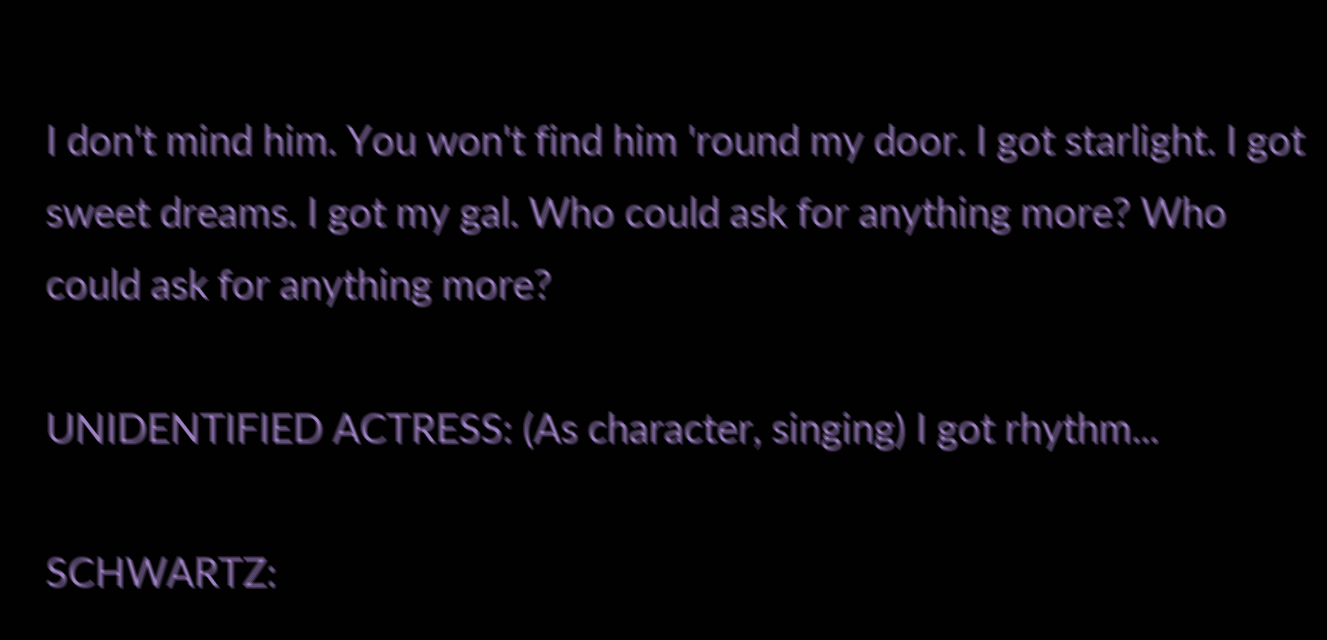I don't mind him. You won't find him 'round my door. I got starlight. I got sweet dreams. I got my gal. Who could ask for anything more? Who could ask for anything more?

UNIDENTIFIED ACTRESS: (As character, singing) I got rhythm...

SCHWARTZ: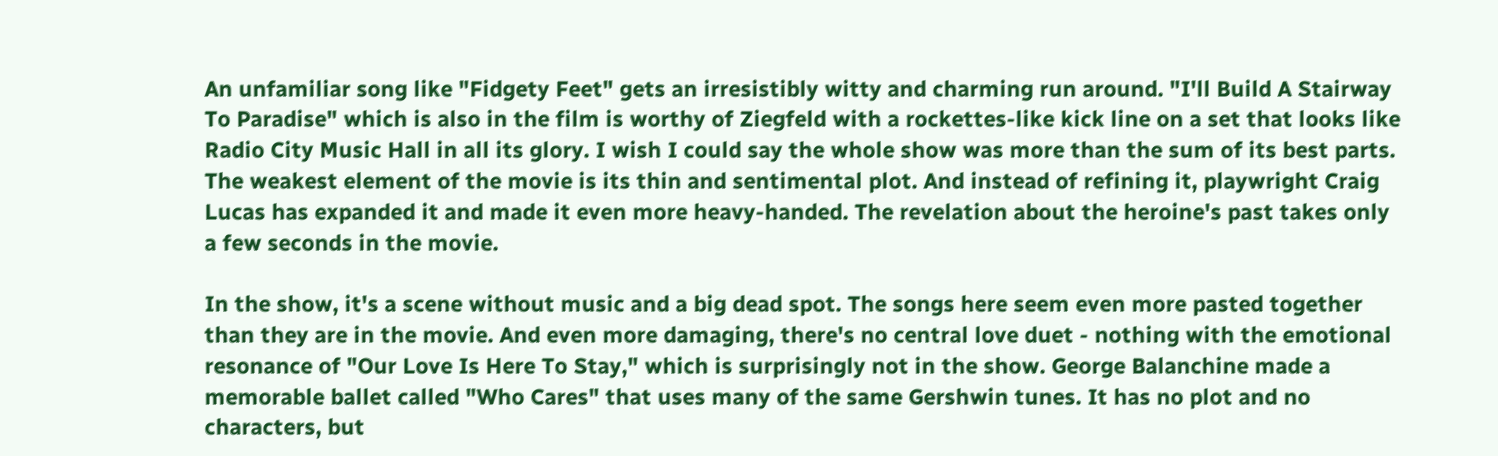An unfamiliar song like "Fidgety Feet" gets an irresistibly witty and charming run around. "I'll Build A Stairway To Paradise" which is also in the film is worthy of Ziegfeld with a rockettes-like kick line on a set that looks like Radio City Music Hall in all its glory. I wish I could say the whole show was more than the sum of its best parts. The weakest element of the movie is its thin and sentimental plot. And instead of refining it, playwright Craig Lucas has expanded it and made it even more heavy-handed. The revelation about the heroine's past takes only a few seconds in the movie.

In the show, it's a scene without music and a big dead spot. The songs here seem even more pasted together than they are in the movie. And even more damaging, there's no central love duet - nothing with the emotional resonance of "Our Love Is Here To Stay," which is surprisingly not in the show. George Balanchine made a memorable ballet called "Who Cares" that uses many of the same Gershwin tunes. It has no plot and no characters, but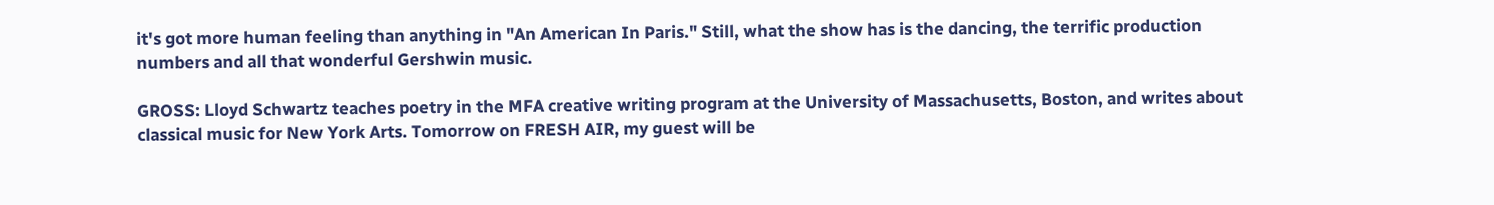it's got more human feeling than anything in "An American In Paris." Still, what the show has is the dancing, the terrific production numbers and all that wonderful Gershwin music.

GROSS: Lloyd Schwartz teaches poetry in the MFA creative writing program at the University of Massachusetts, Boston, and writes about classical music for New York Arts. Tomorrow on FRESH AIR, my guest will be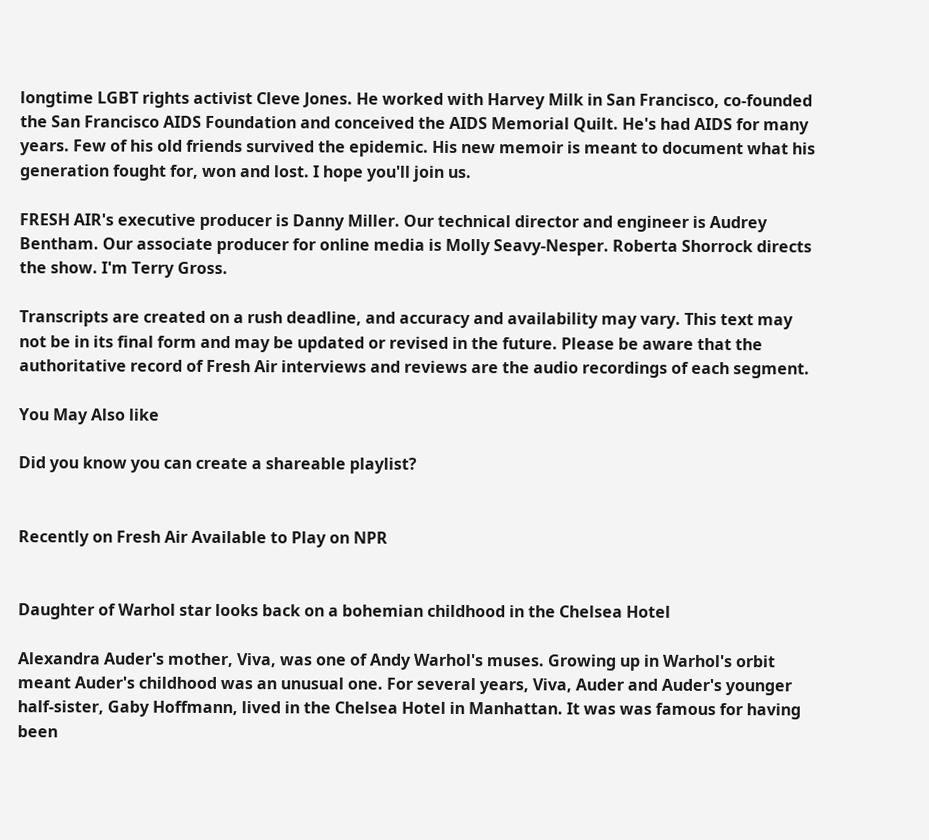longtime LGBT rights activist Cleve Jones. He worked with Harvey Milk in San Francisco, co-founded the San Francisco AIDS Foundation and conceived the AIDS Memorial Quilt. He's had AIDS for many years. Few of his old friends survived the epidemic. His new memoir is meant to document what his generation fought for, won and lost. I hope you'll join us.

FRESH AIR's executive producer is Danny Miller. Our technical director and engineer is Audrey Bentham. Our associate producer for online media is Molly Seavy-Nesper. Roberta Shorrock directs the show. I'm Terry Gross.

Transcripts are created on a rush deadline, and accuracy and availability may vary. This text may not be in its final form and may be updated or revised in the future. Please be aware that the authoritative record of Fresh Air interviews and reviews are the audio recordings of each segment.

You May Also like

Did you know you can create a shareable playlist?


Recently on Fresh Air Available to Play on NPR


Daughter of Warhol star looks back on a bohemian childhood in the Chelsea Hotel

Alexandra Auder's mother, Viva, was one of Andy Warhol's muses. Growing up in Warhol's orbit meant Auder's childhood was an unusual one. For several years, Viva, Auder and Auder's younger half-sister, Gaby Hoffmann, lived in the Chelsea Hotel in Manhattan. It was was famous for having been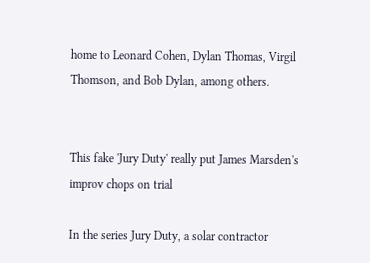home to Leonard Cohen, Dylan Thomas, Virgil Thomson, and Bob Dylan, among others.


This fake 'Jury Duty' really put James Marsden's improv chops on trial

In the series Jury Duty, a solar contractor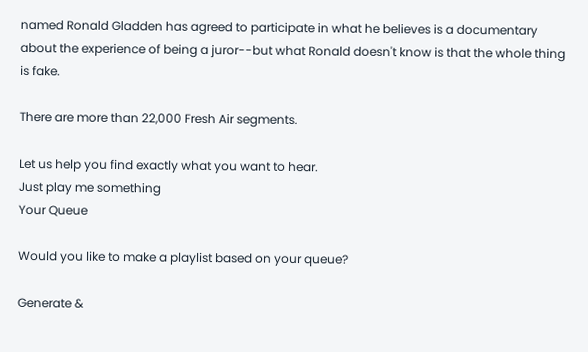named Ronald Gladden has agreed to participate in what he believes is a documentary about the experience of being a juror--but what Ronald doesn't know is that the whole thing is fake.

There are more than 22,000 Fresh Air segments.

Let us help you find exactly what you want to hear.
Just play me something
Your Queue

Would you like to make a playlist based on your queue?

Generate &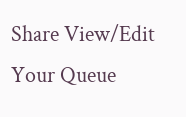Share View/Edit Your Queue